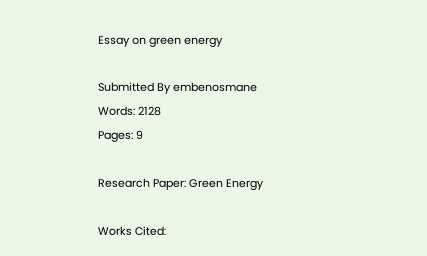Essay on green energy

Submitted By embenosmane
Words: 2128
Pages: 9

Research Paper: Green Energy

Works Cited: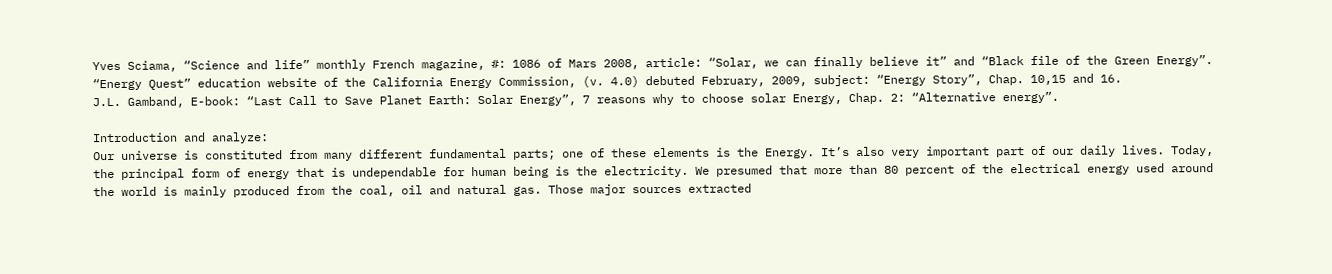Yves Sciama, “Science and life” monthly French magazine, #: 1086 of Mars 2008, article: “Solar, we can finally believe it” and “Black file of the Green Energy”. “Energy Quest” education website of the California Energy Commission, (v. 4.0) debuted February, 2009, subject: “Energy Story”, Chap. 10,15 and 16.
J.L. Gamband, E-book: “Last Call to Save Planet Earth: Solar Energy”, 7 reasons why to choose solar Energy, Chap. 2: “Alternative energy”.

Introduction and analyze:
Our universe is constituted from many different fundamental parts; one of these elements is the Energy. It’s also very important part of our daily lives. Today, the principal form of energy that is undependable for human being is the electricity. We presumed that more than 80 percent of the electrical energy used around the world is mainly produced from the coal, oil and natural gas. Those major sources extracted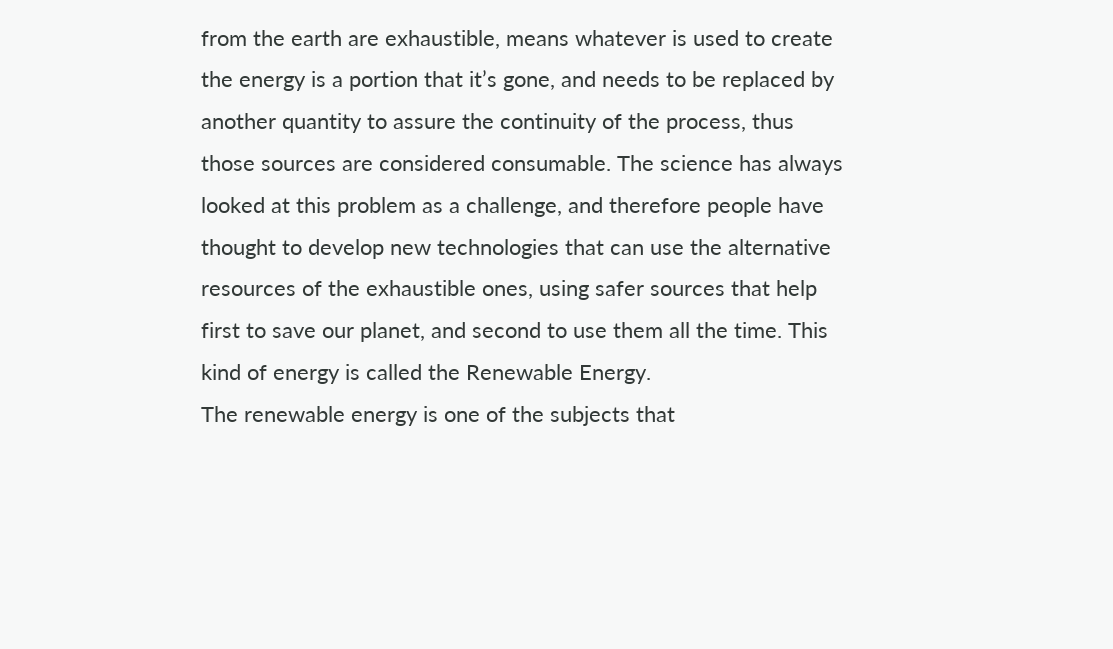from the earth are exhaustible, means whatever is used to create the energy is a portion that it’s gone, and needs to be replaced by another quantity to assure the continuity of the process, thus those sources are considered consumable. The science has always looked at this problem as a challenge, and therefore people have thought to develop new technologies that can use the alternative resources of the exhaustible ones, using safer sources that help first to save our planet, and second to use them all the time. This kind of energy is called the Renewable Energy.
The renewable energy is one of the subjects that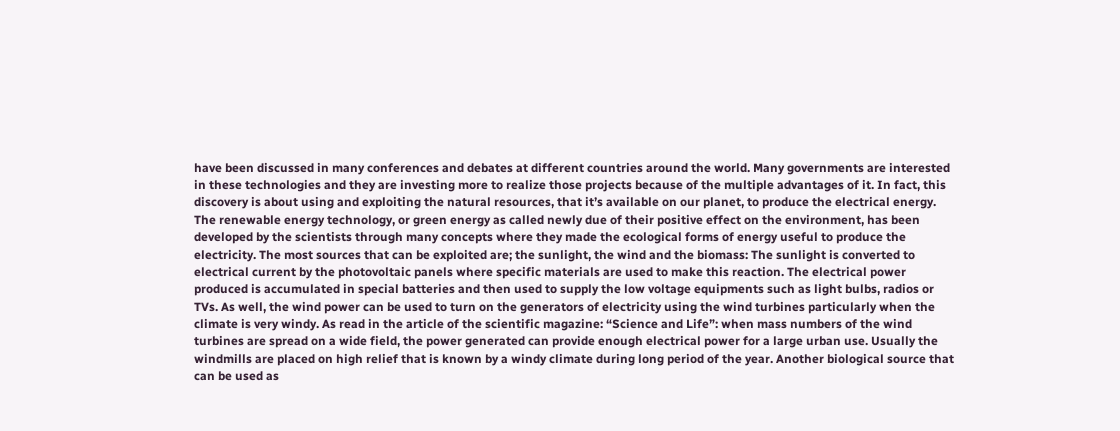have been discussed in many conferences and debates at different countries around the world. Many governments are interested in these technologies and they are investing more to realize those projects because of the multiple advantages of it. In fact, this discovery is about using and exploiting the natural resources, that it’s available on our planet, to produce the electrical energy. The renewable energy technology, or green energy as called newly due of their positive effect on the environment, has been developed by the scientists through many concepts where they made the ecological forms of energy useful to produce the electricity. The most sources that can be exploited are; the sunlight, the wind and the biomass: The sunlight is converted to electrical current by the photovoltaic panels where specific materials are used to make this reaction. The electrical power produced is accumulated in special batteries and then used to supply the low voltage equipments such as light bulbs, radios or TVs. As well, the wind power can be used to turn on the generators of electricity using the wind turbines particularly when the climate is very windy. As read in the article of the scientific magazine: “Science and Life”: when mass numbers of the wind turbines are spread on a wide field, the power generated can provide enough electrical power for a large urban use. Usually the windmills are placed on high relief that is known by a windy climate during long period of the year. Another biological source that can be used as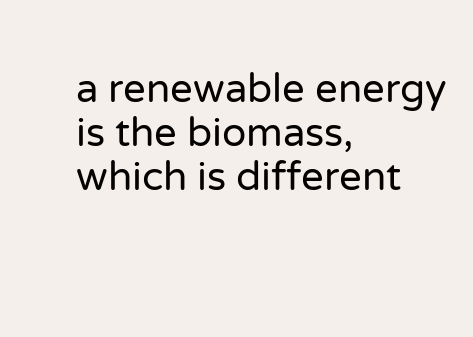a renewable energy is the biomass, which is different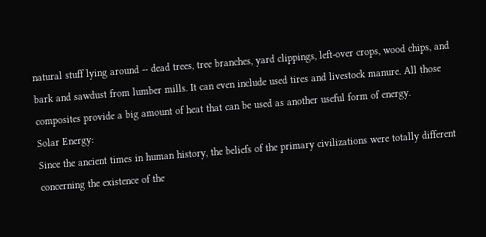natural stuff lying around -- dead trees, tree branches, yard clippings, left-over crops, wood chips, and bark and sawdust from lumber mills. It can even include used tires and livestock manure. All those composites provide a big amount of heat that can be used as another useful form of energy.
Solar Energy:
Since the ancient times in human history, the beliefs of the primary civilizations were totally different concerning the existence of the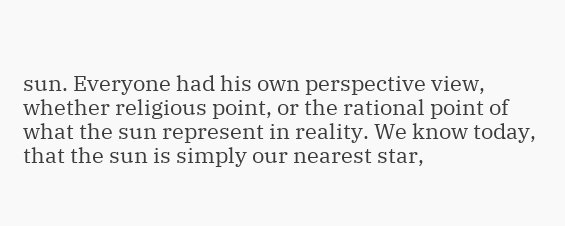sun. Everyone had his own perspective view, whether religious point, or the rational point of what the sun represent in reality. We know today, that the sun is simply our nearest star,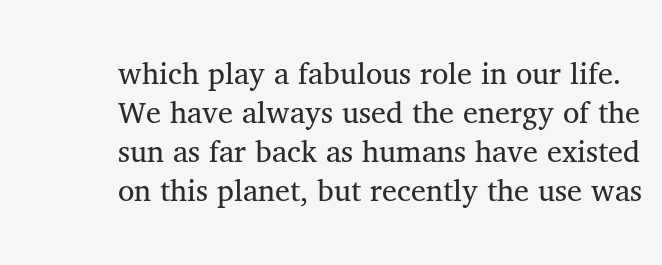which play a fabulous role in our life. We have always used the energy of the sun as far back as humans have existed on this planet, but recently the use was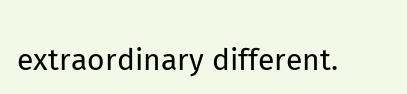extraordinary different.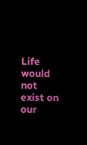Life would not exist on our